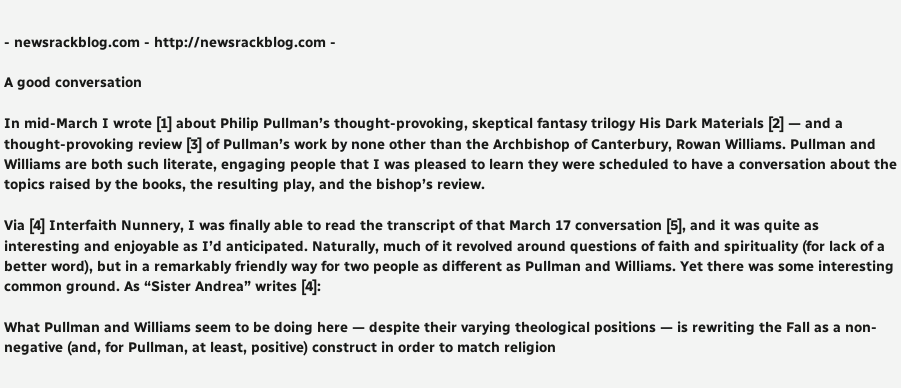- newsrackblog.com - http://newsrackblog.com -

A good conversation

In mid-March I wrote [1] about Philip Pullman’s thought-provoking, skeptical fantasy trilogy His Dark Materials [2] — and a thought-provoking review [3] of Pullman’s work by none other than the Archbishop of Canterbury, Rowan Williams. Pullman and Williams are both such literate, engaging people that I was pleased to learn they were scheduled to have a conversation about the topics raised by the books, the resulting play, and the bishop’s review.

Via [4] Interfaith Nunnery, I was finally able to read the transcript of that March 17 conversation [5], and it was quite as interesting and enjoyable as I’d anticipated. Naturally, much of it revolved around questions of faith and spirituality (for lack of a better word), but in a remarkably friendly way for two people as different as Pullman and Williams. Yet there was some interesting common ground. As “Sister Andrea” writes [4]:

What Pullman and Williams seem to be doing here — despite their varying theological positions — is rewriting the Fall as a non-negative (and, for Pullman, at least, positive) construct in order to match religion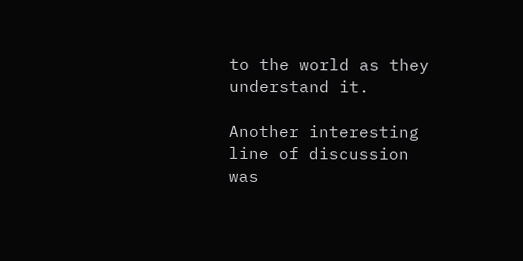to the world as they understand it.

Another interesting line of discussion was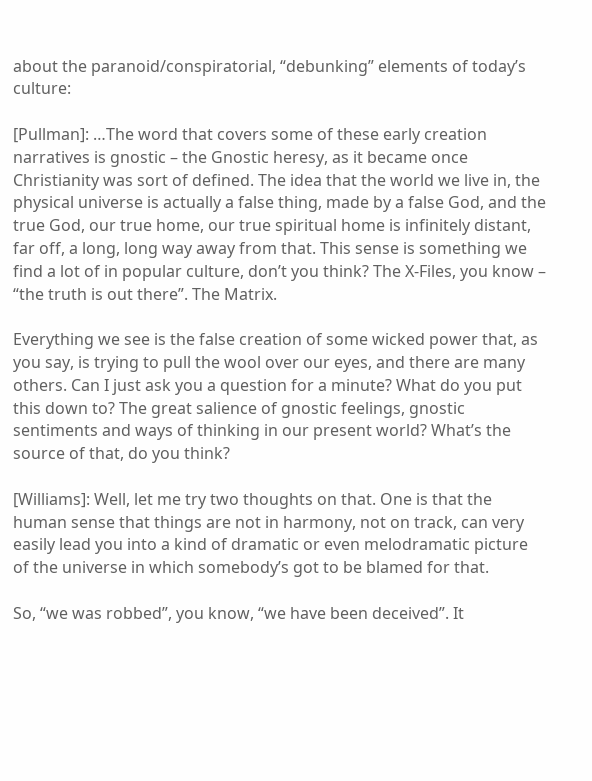about the paranoid/conspiratorial, “debunking” elements of today’s culture:

[Pullman]: …The word that covers some of these early creation narratives is gnostic – the Gnostic heresy, as it became once Christianity was sort of defined. The idea that the world we live in, the physical universe is actually a false thing, made by a false God, and the true God, our true home, our true spiritual home is infinitely distant, far off, a long, long way away from that. This sense is something we find a lot of in popular culture, don’t you think? The X-Files, you know – “the truth is out there”. The Matrix.

Everything we see is the false creation of some wicked power that, as you say, is trying to pull the wool over our eyes, and there are many others. Can I just ask you a question for a minute? What do you put this down to? The great salience of gnostic feelings, gnostic sentiments and ways of thinking in our present world? What’s the source of that, do you think?

[Williams]: Well, let me try two thoughts on that. One is that the human sense that things are not in harmony, not on track, can very easily lead you into a kind of dramatic or even melodramatic picture of the universe in which somebody’s got to be blamed for that.

So, “we was robbed”, you know, “we have been deceived”. It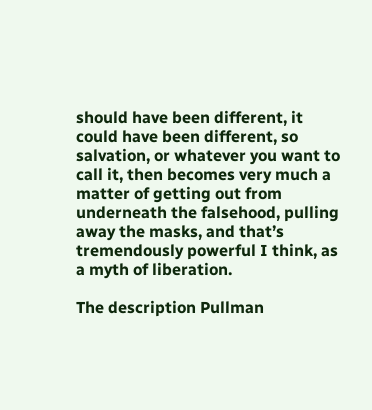should have been different, it could have been different, so salvation, or whatever you want to call it, then becomes very much a matter of getting out from underneath the falsehood, pulling away the masks, and that’s tremendously powerful I think, as a myth of liberation.

The description Pullman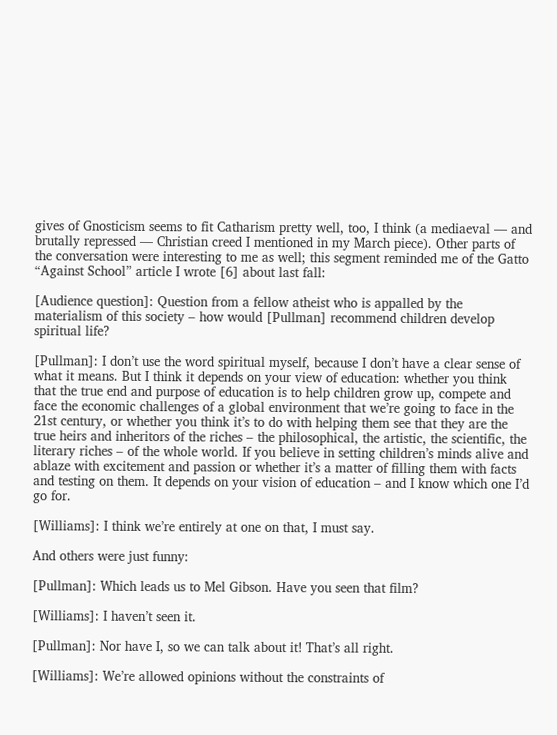gives of Gnosticism seems to fit Catharism pretty well, too, I think (a mediaeval — and brutally repressed — Christian creed I mentioned in my March piece). Other parts of the conversation were interesting to me as well; this segment reminded me of the Gatto “Against School” article I wrote [6] about last fall:

[Audience question]: Question from a fellow atheist who is appalled by the materialism of this society – how would [Pullman] recommend children develop spiritual life?

[Pullman]: I don’t use the word spiritual myself, because I don’t have a clear sense of what it means. But I think it depends on your view of education: whether you think that the true end and purpose of education is to help children grow up, compete and face the economic challenges of a global environment that we’re going to face in the 21st century, or whether you think it’s to do with helping them see that they are the true heirs and inheritors of the riches – the philosophical, the artistic, the scientific, the literary riches – of the whole world. If you believe in setting children’s minds alive and ablaze with excitement and passion or whether it’s a matter of filling them with facts and testing on them. It depends on your vision of education – and I know which one I’d go for.

[Williams]: I think we’re entirely at one on that, I must say.

And others were just funny:

[Pullman]: Which leads us to Mel Gibson. Have you seen that film?

[Williams]: I haven’t seen it.

[Pullman]: Nor have I, so we can talk about it! That’s all right.

[Williams]: We’re allowed opinions without the constraints of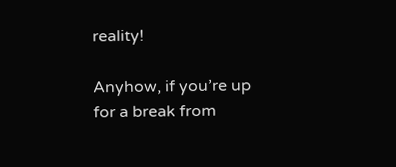reality!

Anyhow, if you’re up for a break from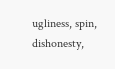ugliness, spin, dishonesty,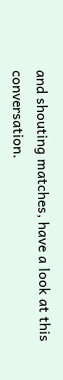and shouting matches, have a look at this conversation.